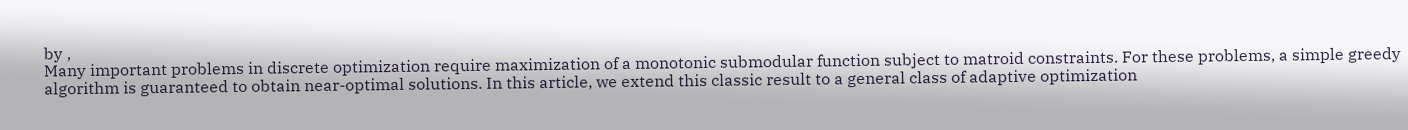by ,
Many important problems in discrete optimization require maximization of a monotonic submodular function subject to matroid constraints. For these problems, a simple greedy algorithm is guaranteed to obtain near-optimal solutions. In this article, we extend this classic result to a general class of adaptive optimization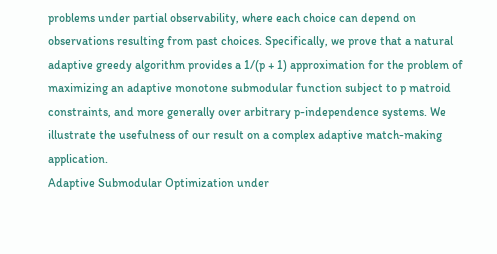problems under partial observability, where each choice can depend on observations resulting from past choices. Specifically, we prove that a natural adaptive greedy algorithm provides a 1/(p + 1) approximation for the problem of maximizing an adaptive monotone submodular function subject to p matroid constraints, and more generally over arbitrary p-independence systems. We illustrate the usefulness of our result on a complex adaptive match-making application.
Adaptive Submodular Optimization under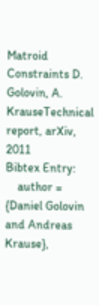Matroid Constraints D. Golovin, A. KrauseTechnical report, arXiv, 2011
Bibtex Entry:
    author = {Daniel Golovin and Andreas Krause},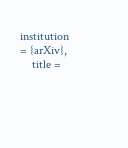institution = {arXiv},
    title =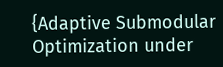{Adaptive Submodular Optimization under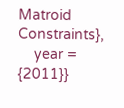Matroid Constraints},
    year = {2011}}